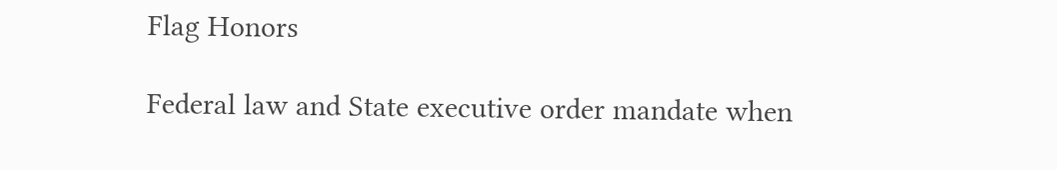Flag Honors

Federal law and State executive order mandate when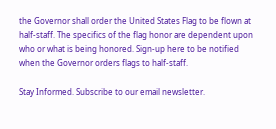the Governor shall order the United States Flag to be flown at half-staff. The specifics of the flag honor are dependent upon who or what is being honored. Sign-up here to be notified when the Governor orders flags to half-staff.

Stay Informed. Subscribe to our email newsletter.